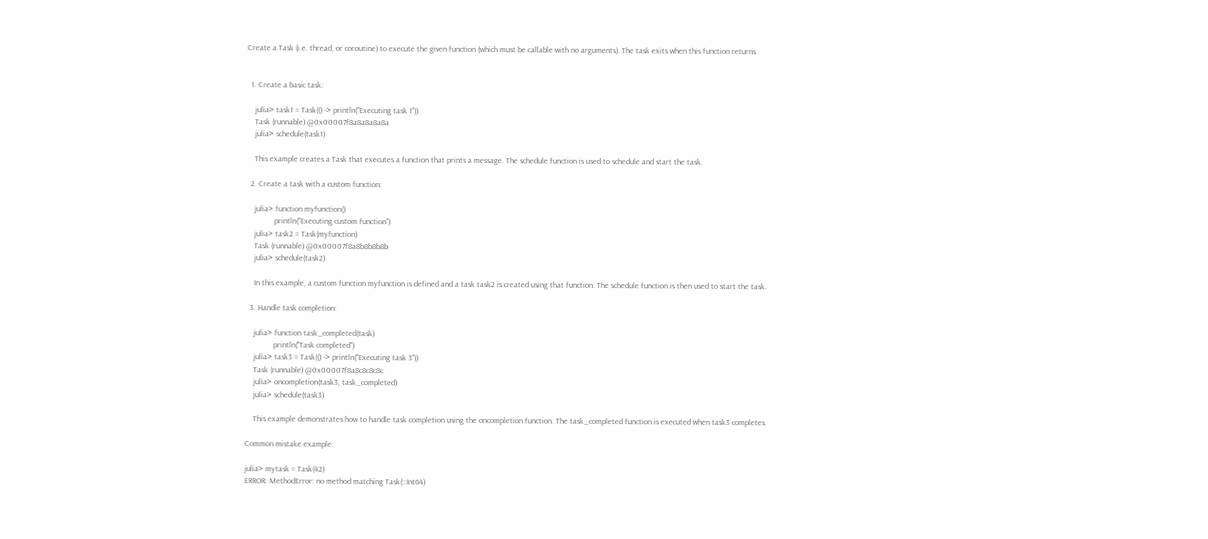Create a Task (i.e. thread, or coroutine) to execute the given function (which must be callable with no arguments). The task exits when this function returns.


  1. Create a basic task:

    julia> task1 = Task(() -> println("Executing task 1"))
    Task (runnable) @0x00007f8a8a8a8a8a
    julia> schedule(task1)

    This example creates a Task that executes a function that prints a message. The schedule function is used to schedule and start the task.

  2. Create a task with a custom function:

    julia> function myfunction()
              println("Executing custom function")
    julia> task2 = Task(myfunction)
    Task (runnable) @0x00007f8a8b8b8b8b
    julia> schedule(task2)

    In this example, a custom function myfunction is defined and a task task2 is created using that function. The schedule function is then used to start the task.

  3. Handle task completion:

    julia> function task_completed(task)
              println("Task completed")
    julia> task3 = Task(() -> println("Executing task 3"))
    Task (runnable) @0x00007f8a8c8c8c8c
    julia> oncompletion(task3, task_completed)
    julia> schedule(task3)

    This example demonstrates how to handle task completion using the oncompletion function. The task_completed function is executed when task3 completes.

Common mistake example:

julia> mytask = Task(42)
ERROR: MethodError: no method matching Task(::Int64)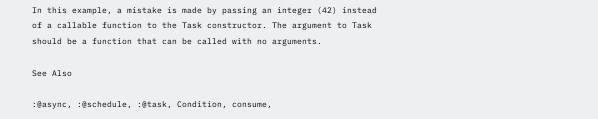In this example, a mistake is made by passing an integer (42) instead of a callable function to the Task constructor. The argument to Task should be a function that can be called with no arguments.

See Also

:@async, :@schedule, :@task, Condition, consume,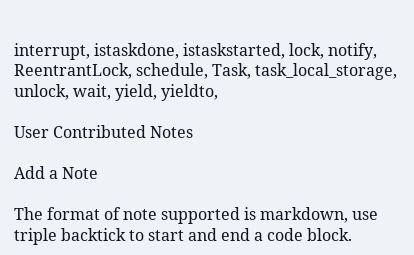interrupt, istaskdone, istaskstarted, lock, notify, ReentrantLock, schedule, Task, task_local_storage, unlock, wait, yield, yieldto,

User Contributed Notes

Add a Note

The format of note supported is markdown, use triple backtick to start and end a code block.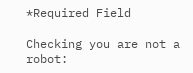*Required Field

Checking you are not a robot: